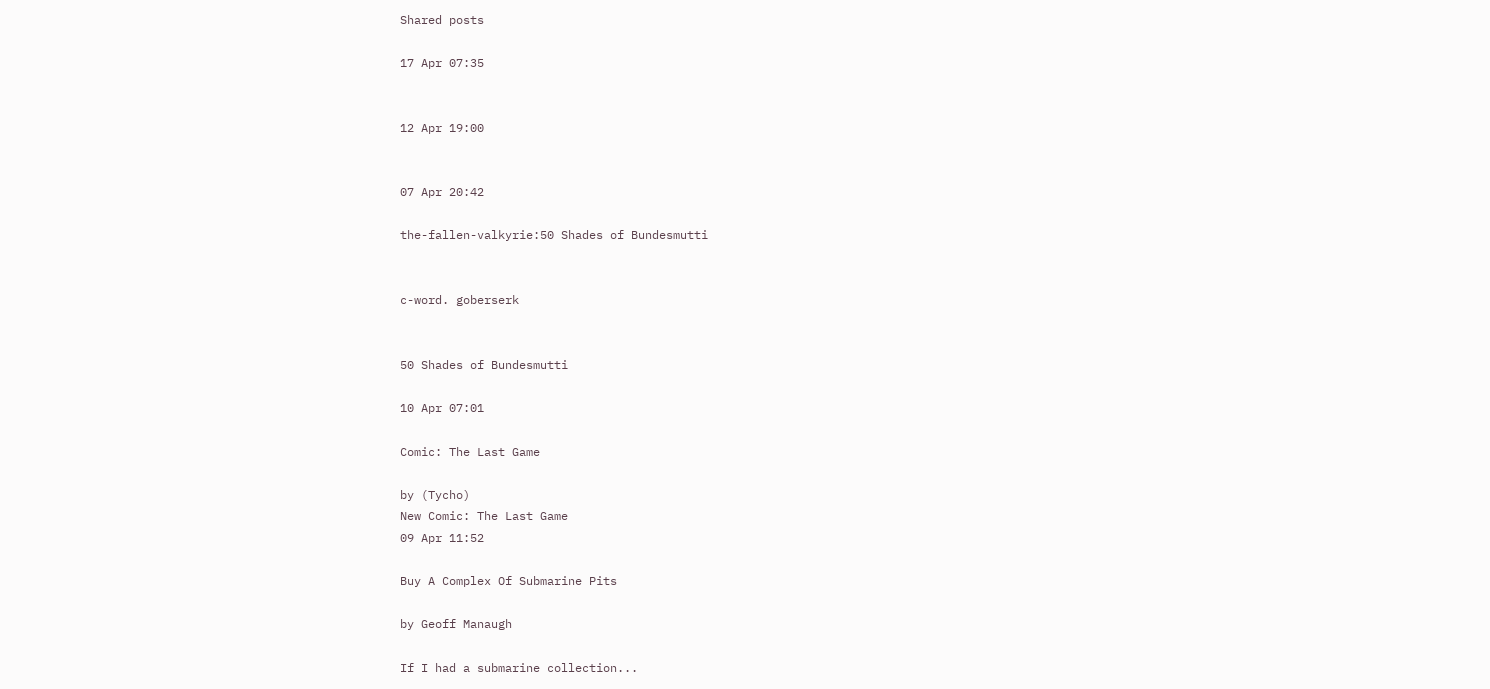Shared posts

17 Apr 07:35


12 Apr 19:00


07 Apr 20:42

the-fallen-valkyrie:50 Shades of Bundesmutti


c-word. goberserk


50 Shades of Bundesmutti

10 Apr 07:01

Comic: The Last Game

by (Tycho)
New Comic: The Last Game
09 Apr 11:52

Buy A Complex Of Submarine Pits

by Geoff Manaugh

If I had a submarine collection...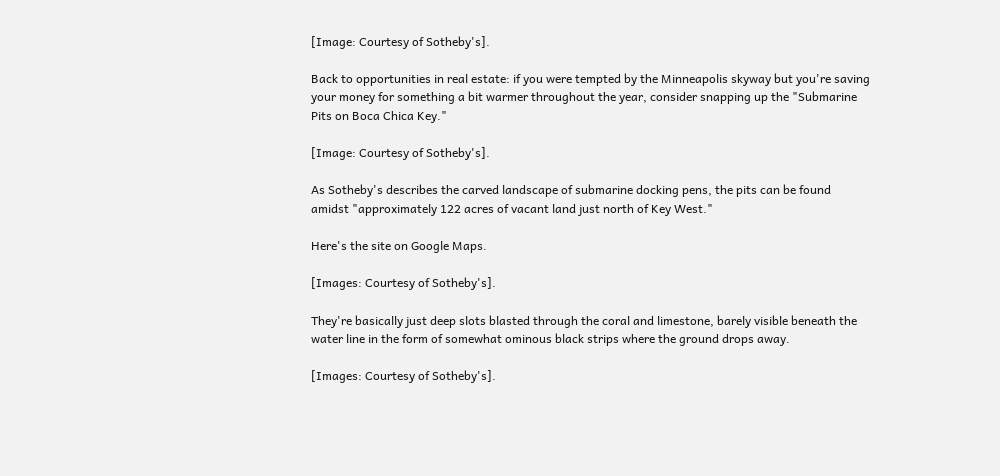[Image: Courtesy of Sotheby's].

Back to opportunities in real estate: if you were tempted by the Minneapolis skyway but you're saving your money for something a bit warmer throughout the year, consider snapping up the "Submarine Pits on Boca Chica Key."

[Image: Courtesy of Sotheby's].

As Sotheby's describes the carved landscape of submarine docking pens, the pits can be found amidst "approximately 122 acres of vacant land just north of Key West."

Here's the site on Google Maps.

[Images: Courtesy of Sotheby's].

They're basically just deep slots blasted through the coral and limestone, barely visible beneath the water line in the form of somewhat ominous black strips where the ground drops away.

[Images: Courtesy of Sotheby's].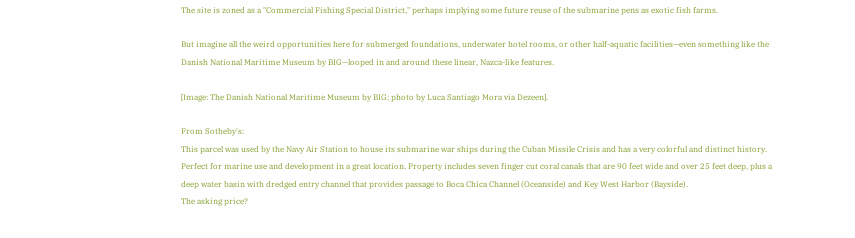The site is zoned as a "Commercial Fishing Special District," perhaps implying some future reuse of the submarine pens as exotic fish farms.

But imagine all the weird opportunities here for submerged foundations, underwater hotel rooms, or other half-aquatic facilities—even something like the Danish National Maritime Museum by BIG—looped in and around these linear, Nazca-like features.

[Image: The Danish National Maritime Museum by BIG; photo by Luca Santiago Mora via Dezeen].

From Sotheby's:
This parcel was used by the Navy Air Station to house its submarine war ships during the Cuban Missile Crisis and has a very colorful and distinct history. Perfect for marine use and development in a great location. Property includes seven finger cut coral canals that are 90 feet wide and over 25 feet deep, plus a deep water basin with dredged entry channel that provides passage to Boca Chica Channel (Oceanside) and Key West Harbor (Bayside).
The asking price?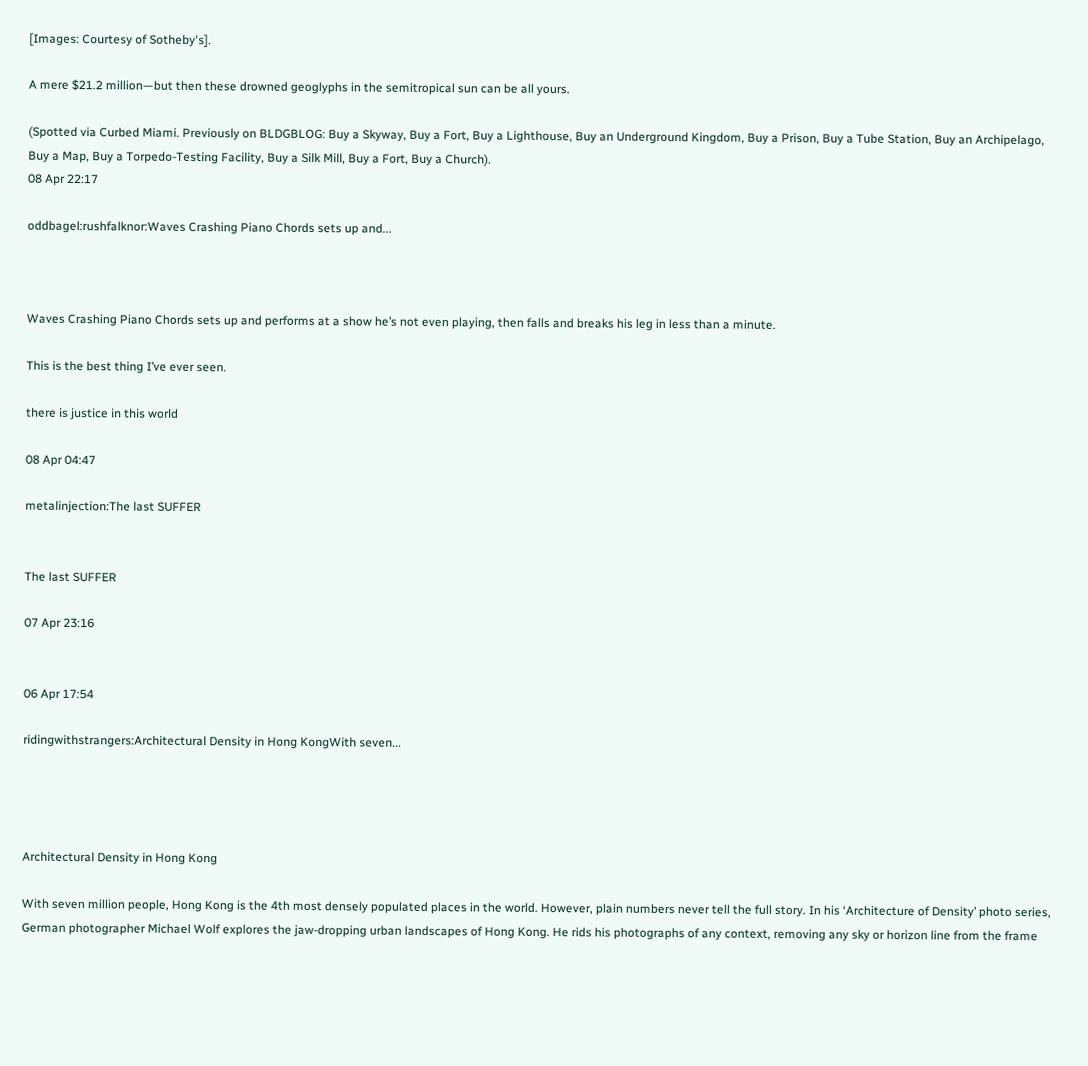[Images: Courtesy of Sotheby's].

A mere $21.2 million—but then these drowned geoglyphs in the semitropical sun can be all yours.

(Spotted via Curbed Miami. Previously on BLDGBLOG: Buy a Skyway, Buy a Fort, Buy a Lighthouse, Buy an Underground Kingdom, Buy a Prison, Buy a Tube Station, Buy an Archipelago, Buy a Map, Buy a Torpedo-Testing Facility, Buy a Silk Mill, Buy a Fort, Buy a Church).
08 Apr 22:17

oddbagel:rushfalknor:Waves Crashing Piano Chords sets up and...



Waves Crashing Piano Chords sets up and performs at a show he’s not even playing, then falls and breaks his leg in less than a minute.

This is the best thing I’ve ever seen.

there is justice in this world

08 Apr 04:47

metalinjection:The last SUFFER


The last SUFFER

07 Apr 23:16


06 Apr 17:54

ridingwithstrangers:Architectural Density in Hong KongWith seven...




Architectural Density in Hong Kong

With seven million people, Hong Kong is the 4th most densely populated places in the world. However, plain numbers never tell the full story. In his ‘Architecture of Density’ photo series, German photographer Michael Wolf explores the jaw-dropping urban landscapes of Hong Kong. He rids his photographs of any context, removing any sky or horizon line from the frame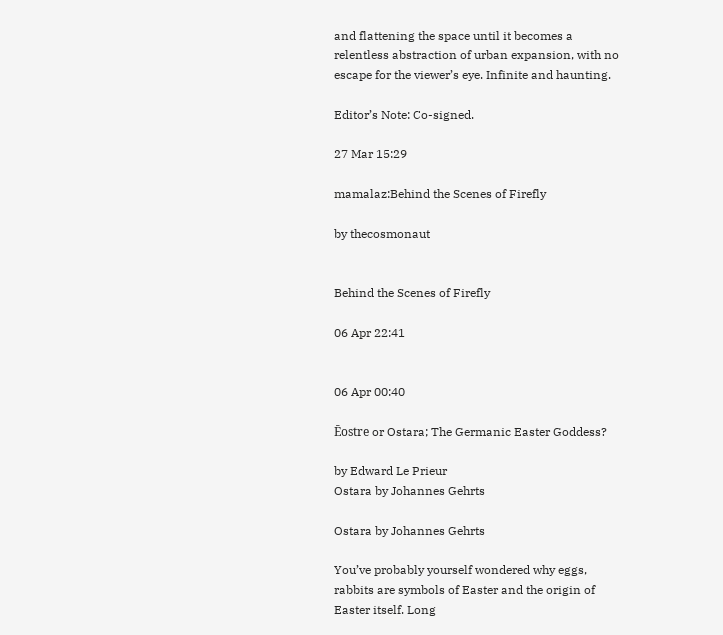and flattening the space until it becomes a relentless abstraction of urban expansion, with no escape for the viewer’s eye. Infinite and haunting.

Editor’s Note: Co-signed.

27 Mar 15:29

mamalaz:Behind the Scenes of Firefly

by thecosmonaut


Behind the Scenes of Firefly

06 Apr 22:41


06 Apr 00:40

Ēostre or Ostara; The Germanic Easter Goddess?

by Edward Le Prieur
Ostara by Johannes Gehrts

Ostara by Johannes Gehrts

You’ve probably yourself wondered why eggs, rabbits are symbols of Easter and the origin of Easter itself. Long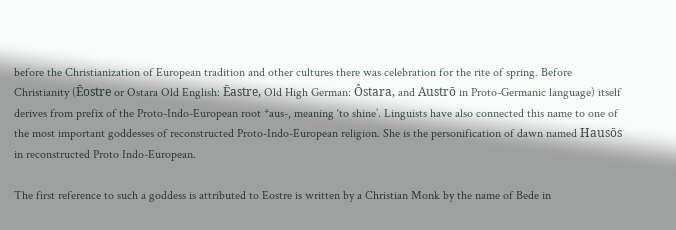before the Christianization of European tradition and other cultures there was celebration for the rite of spring. Before Christianity (Ēostre or Ostara Old English: Ēastre, Old High German: Ôstara, and Austrō in Proto-Germanic language) itself derives from prefix of the Proto-Indo-European root *aus-, meaning ‘to shine’. Linguists have also connected this name to one of the most important goddesses of reconstructed Proto-Indo-European religion. She is the personification of dawn named Hausōs in reconstructed Proto Indo-European.

The first reference to such a goddess is attributed to Eostre is written by a Christian Monk by the name of Bede in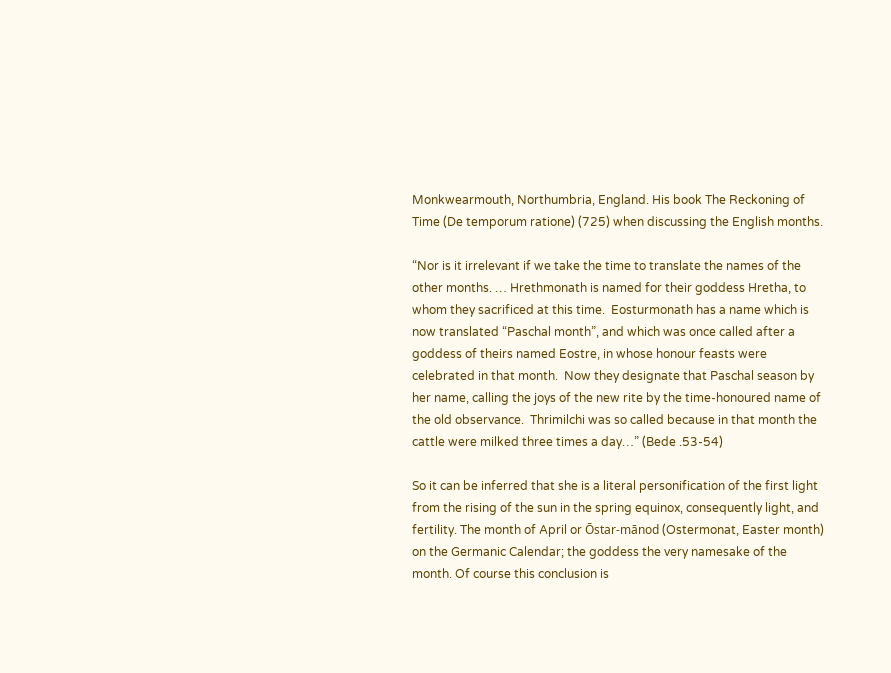Monkwearmouth, Northumbria, England. His book The Reckoning of Time (De temporum ratione) (725) when discussing the English months.

“Nor is it irrelevant if we take the time to translate the names of the other months. … Hrethmonath is named for their goddess Hretha, to whom they sacrificed at this time.  Eosturmonath has a name which is now translated “Paschal month”, and which was once called after a goddess of theirs named Eostre, in whose honour feasts were celebrated in that month.  Now they designate that Paschal season by her name, calling the joys of the new rite by the time-honoured name of the old observance.  Thrimilchi was so called because in that month the cattle were milked three times a day…” (Bede .53-54)

So it can be inferred that she is a literal personification of the first light from the rising of the sun in the spring equinox, consequently light, and fertility. The month of April or Ōstar-mānod (Ostermonat, Easter month) on the Germanic Calendar; the goddess the very namesake of the month. Of course this conclusion is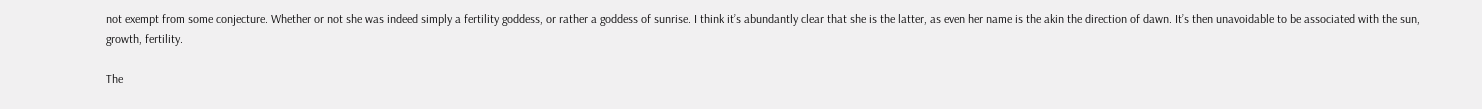not exempt from some conjecture. Whether or not she was indeed simply a fertility goddess, or rather a goddess of sunrise. I think it’s abundantly clear that she is the latter, as even her name is the akin the direction of dawn. It’s then unavoidable to be associated with the sun, growth, fertility.

The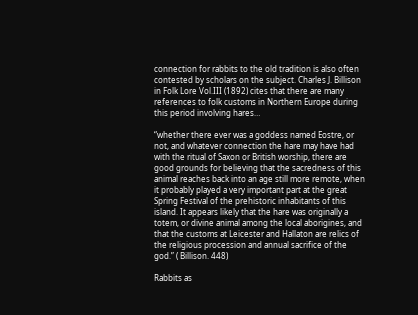connection for rabbits to the old tradition is also often contested by scholars on the subject. Charles J. Billison in Folk Lore Vol.III (1892) cites that there are many references to folk customs in Northern Europe during this period involving hares…

“whether there ever was a goddess named Eostre, or not, and whatever connection the hare may have had with the ritual of Saxon or British worship, there are good grounds for believing that the sacredness of this animal reaches back into an age still more remote, when it probably played a very important part at the great Spring Festival of the prehistoric inhabitants of this island. It appears likely that the hare was originally a totem, or divine animal among the local aborigines, and that the customs at Leicester and Hallaton are relics of the religious procession and annual sacrifice of the god.” ( Billison. 448)

Rabbits as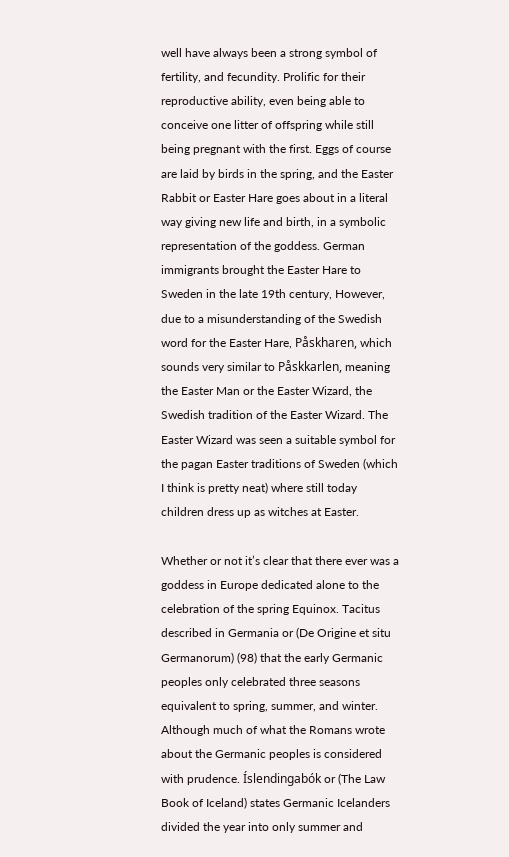well have always been a strong symbol of fertility, and fecundity. Prolific for their reproductive ability, even being able to conceive one litter of offspring while still being pregnant with the first. Eggs of course are laid by birds in the spring, and the Easter Rabbit or Easter Hare goes about in a literal way giving new life and birth, in a symbolic representation of the goddess. German immigrants brought the Easter Hare to Sweden in the late 19th century, However, due to a misunderstanding of the Swedish word for the Easter Hare, Påskharen, which sounds very similar to Påskkarlen, meaning the Easter Man or the Easter Wizard, the Swedish tradition of the Easter Wizard. The Easter Wizard was seen a suitable symbol for the pagan Easter traditions of Sweden (which I think is pretty neat) where still today children dress up as witches at Easter.

Whether or not it’s clear that there ever was a goddess in Europe dedicated alone to the celebration of the spring Equinox. Tacitus described in Germania or (De Origine et situ Germanorum) (98) that the early Germanic peoples only celebrated three seasons equivalent to spring, summer, and winter. Although much of what the Romans wrote about the Germanic peoples is considered with prudence. Íslendingabók or (The Law Book of Iceland) states Germanic Icelanders divided the year into only summer and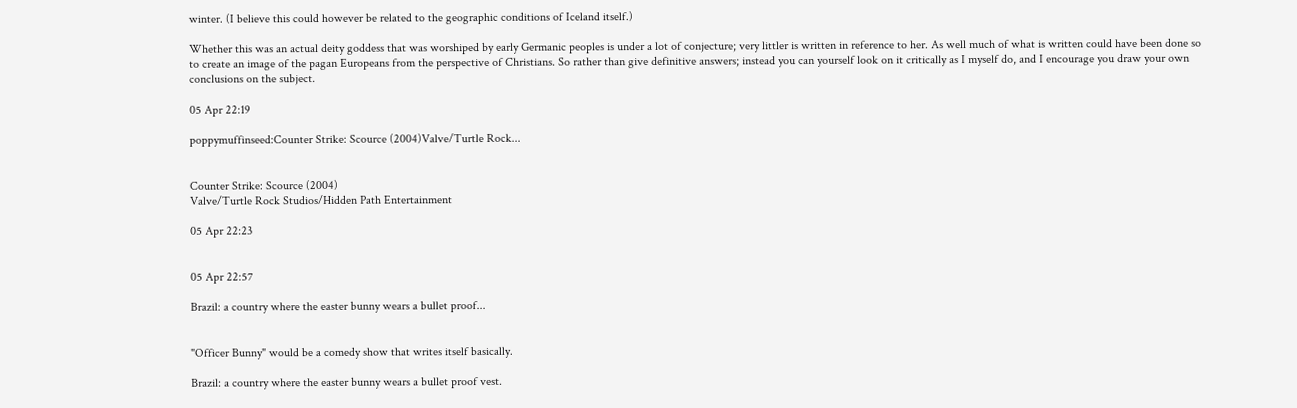winter. (I believe this could however be related to the geographic conditions of Iceland itself.)

Whether this was an actual deity goddess that was worshiped by early Germanic peoples is under a lot of conjecture; very littler is written in reference to her. As well much of what is written could have been done so to create an image of the pagan Europeans from the perspective of Christians. So rather than give definitive answers; instead you can yourself look on it critically as I myself do, and I encourage you draw your own conclusions on the subject.

05 Apr 22:19

poppymuffinseed:Counter Strike: Scource (2004)Valve/Turtle Rock...


Counter Strike: Scource (2004)
Valve/Turtle Rock Studios/Hidden Path Entertainment

05 Apr 22:23


05 Apr 22:57

Brazil: a country where the easter bunny wears a bullet proof...


"Officer Bunny" would be a comedy show that writes itself basically.

Brazil: a country where the easter bunny wears a bullet proof vest.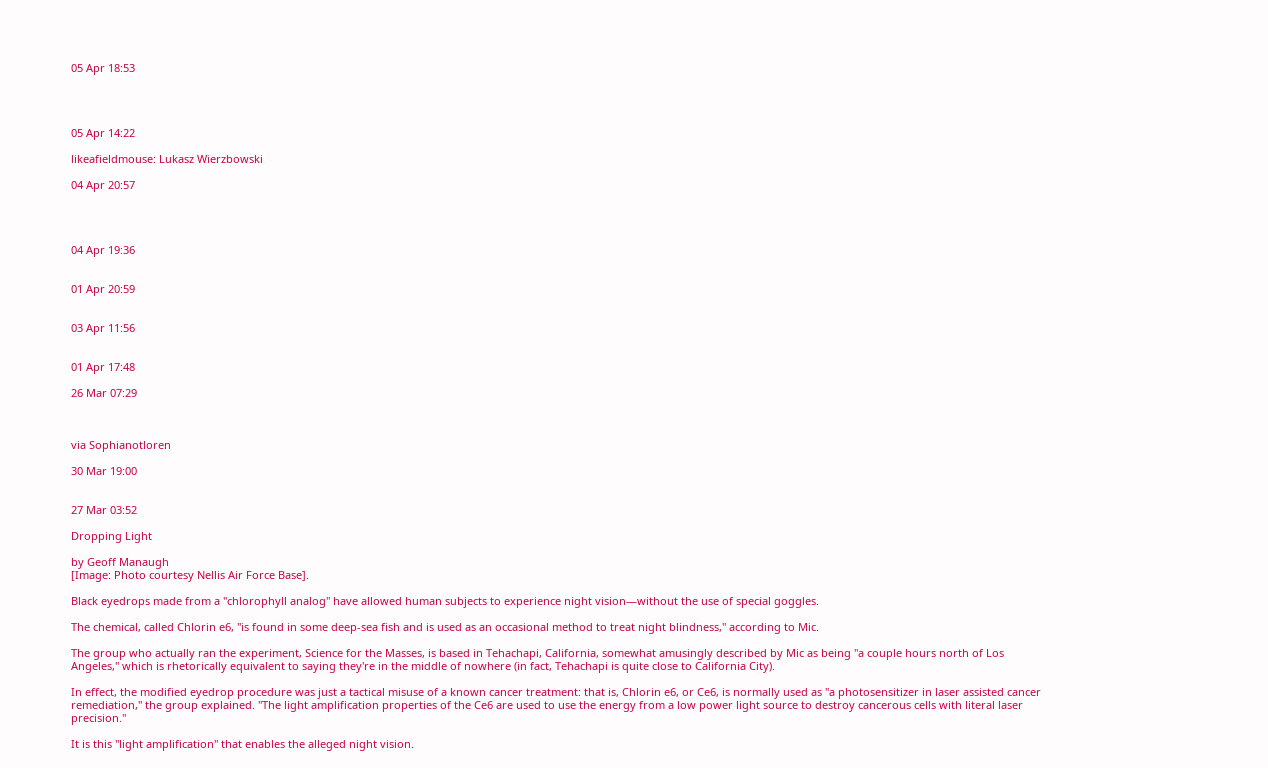05 Apr 18:53




05 Apr 14:22

likeafieldmouse: Lukasz Wierzbowski

04 Apr 20:57




04 Apr 19:36


01 Apr 20:59


03 Apr 11:56


01 Apr 17:48

26 Mar 07:29



via Sophianotloren

30 Mar 19:00


27 Mar 03:52

Dropping Light

by Geoff Manaugh
[Image: Photo courtesy Nellis Air Force Base].

Black eyedrops made from a "chlorophyll analog" have allowed human subjects to experience night vision—without the use of special goggles.

The chemical, called Chlorin e6, "is found in some deep-sea fish and is used as an occasional method to treat night blindness," according to Mic.

The group who actually ran the experiment, Science for the Masses, is based in Tehachapi, California, somewhat amusingly described by Mic as being "a couple hours north of Los Angeles," which is rhetorically equivalent to saying they're in the middle of nowhere (in fact, Tehachapi is quite close to California City).

In effect, the modified eyedrop procedure was just a tactical misuse of a known cancer treatment: that is, Chlorin e6, or Ce6, is normally used as "a photosensitizer in laser assisted cancer remediation," the group explained. "The light amplification properties of the Ce6 are used to use the energy from a low power light source to destroy cancerous cells with literal laser precision."

It is this "light amplification" that enables the alleged night vision.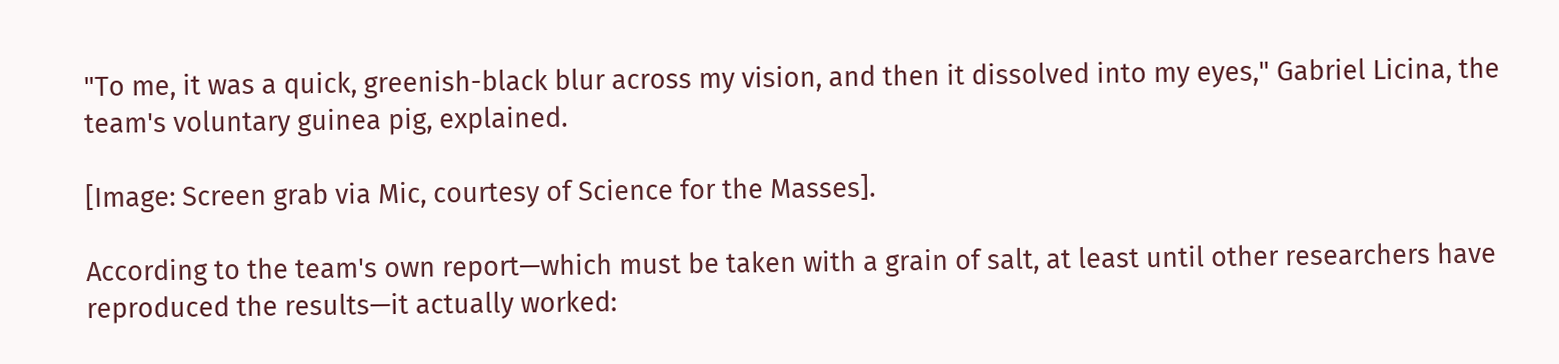"To me, it was a quick, greenish-black blur across my vision, and then it dissolved into my eyes," Gabriel Licina, the team's voluntary guinea pig, explained.

[Image: Screen grab via Mic, courtesy of Science for the Masses].

According to the team's own report—which must be taken with a grain of salt, at least until other researchers have reproduced the results—it actually worked: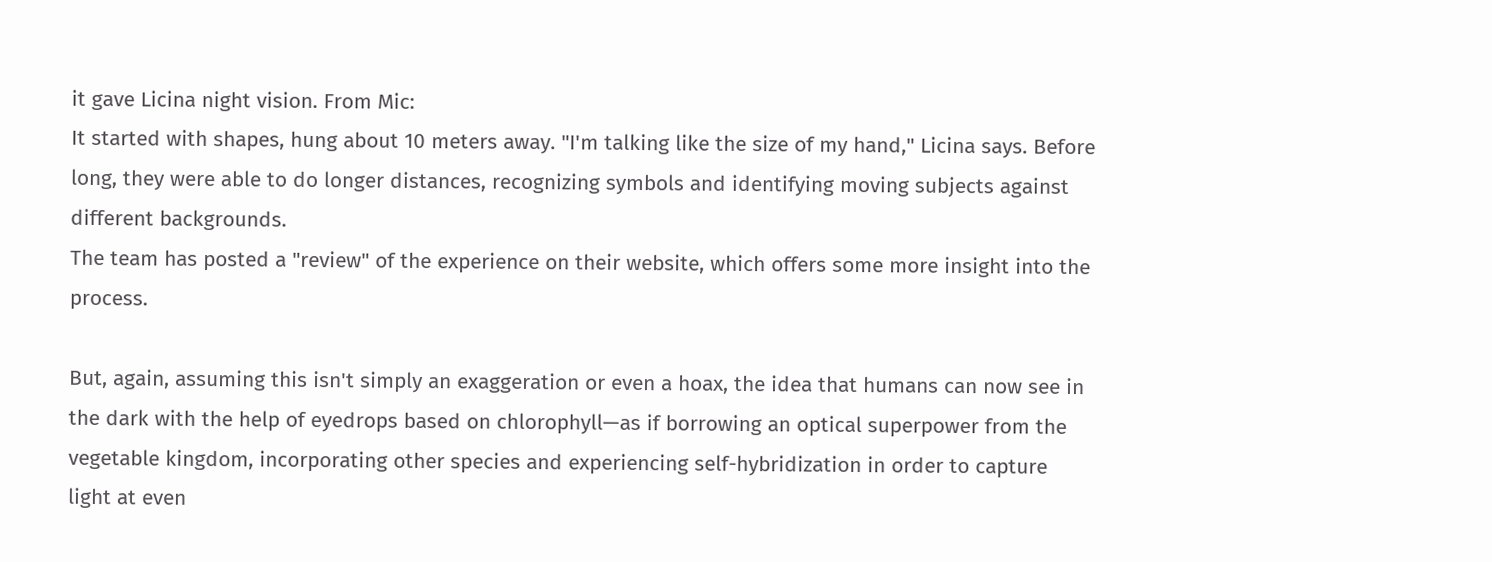it gave Licina night vision. From Mic:
It started with shapes, hung about 10 meters away. "I'm talking like the size of my hand," Licina says. Before long, they were able to do longer distances, recognizing symbols and identifying moving subjects against different backgrounds.
The team has posted a "review" of the experience on their website, which offers some more insight into the process.

But, again, assuming this isn't simply an exaggeration or even a hoax, the idea that humans can now see in the dark with the help of eyedrops based on chlorophyll—as if borrowing an optical superpower from the vegetable kingdom, incorporating other species and experiencing self-hybridization in order to capture light at even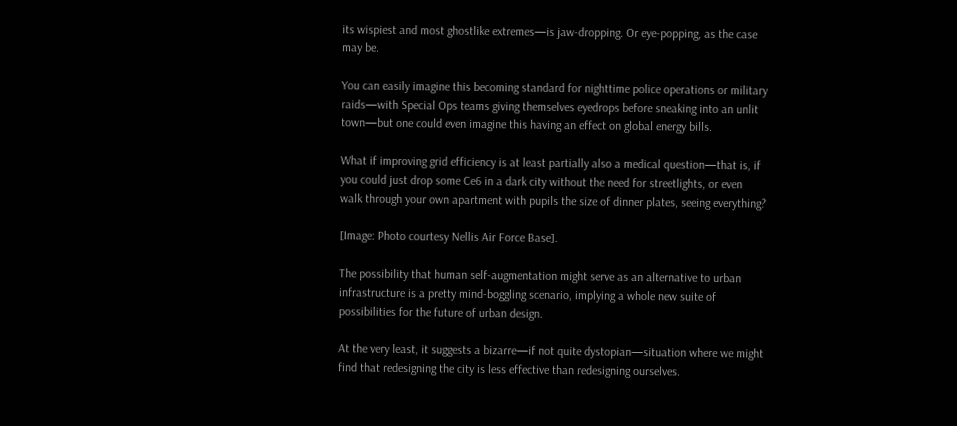its wispiest and most ghostlike extremes—is jaw-dropping. Or eye-popping, as the case may be.

You can easily imagine this becoming standard for nighttime police operations or military raids—with Special Ops teams giving themselves eyedrops before sneaking into an unlit town—but one could even imagine this having an effect on global energy bills.

What if improving grid efficiency is at least partially also a medical question—that is, if you could just drop some Ce6 in a dark city without the need for streetlights, or even walk through your own apartment with pupils the size of dinner plates, seeing everything?

[Image: Photo courtesy Nellis Air Force Base].

The possibility that human self-augmentation might serve as an alternative to urban infrastructure is a pretty mind-boggling scenario, implying a whole new suite of possibilities for the future of urban design.

At the very least, it suggests a bizarre—if not quite dystopian—situation where we might find that redesigning the city is less effective than redesigning ourselves.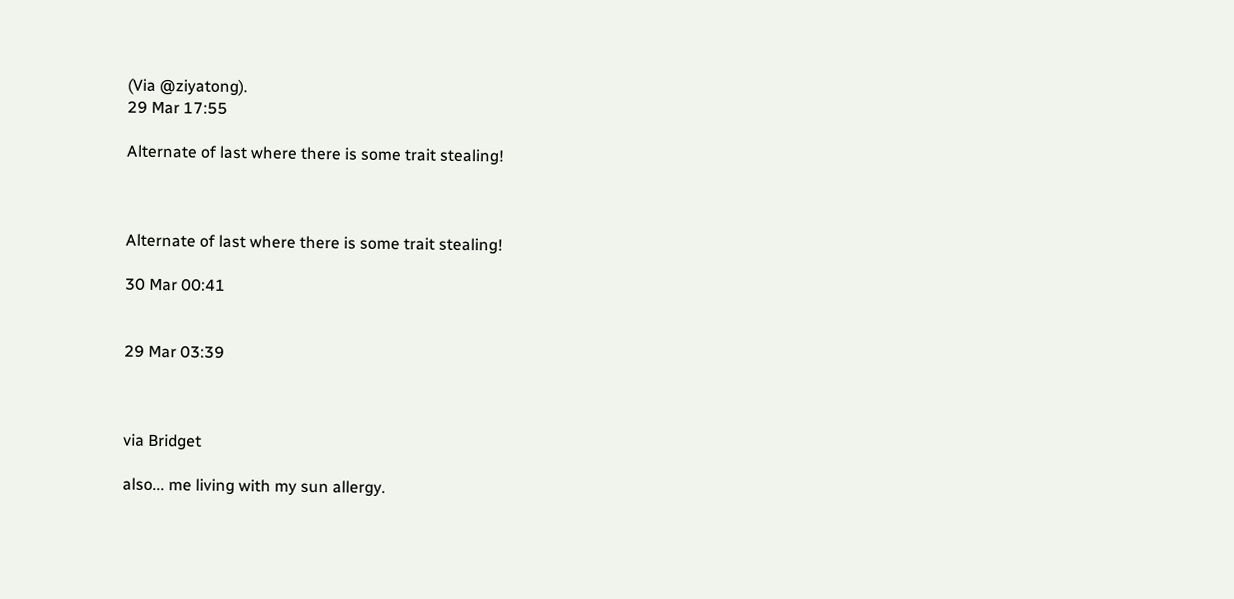(Via @ziyatong).
29 Mar 17:55

Alternate of last where there is some trait stealing!



Alternate of last where there is some trait stealing!

30 Mar 00:41


29 Mar 03:39



via Bridget

also... me living with my sun allergy.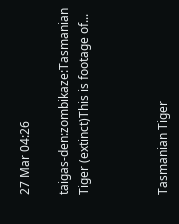27 Mar 04:26

taigas-den:zombikaze:Tasmanian Tiger (extinct)This is footage of...



Tasmanian Tiger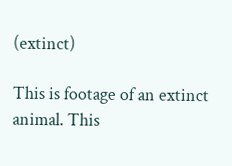(extinct)

This is footage of an extinct animal. This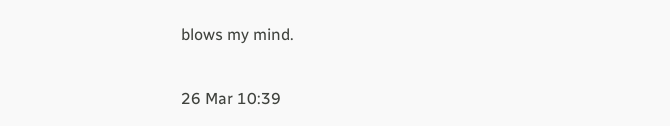blows my mind.

26 Mar 10:39